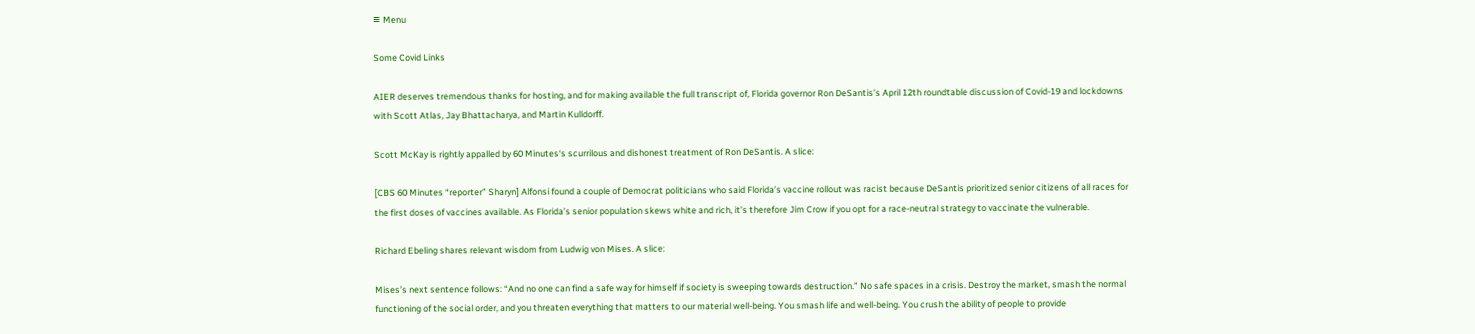≡ Menu

Some Covid Links

AIER deserves tremendous thanks for hosting, and for making available the full transcript of, Florida governor Ron DeSantis’s April 12th roundtable discussion of Covid-19 and lockdowns with Scott Atlas, Jay Bhattacharya, and Martin Kulldorff.

Scott McKay is rightly appalled by 60 Minutes‘s scurrilous and dishonest treatment of Ron DeSantis. A slice:

[CBS 60 Minutes “reporter” Sharyn] Alfonsi found a couple of Democrat politicians who said Florida’s vaccine rollout was racist because DeSantis prioritized senior citizens of all races for the first doses of vaccines available. As Florida’s senior population skews white and rich, it’s therefore Jim Crow if you opt for a race-neutral strategy to vaccinate the vulnerable.

Richard Ebeling shares relevant wisdom from Ludwig von Mises. A slice:

Mises’s next sentence follows: “And no one can find a safe way for himself if society is sweeping towards destruction.” No safe spaces in a crisis. Destroy the market, smash the normal functioning of the social order, and you threaten everything that matters to our material well-being. You smash life and well-being. You crush the ability of people to provide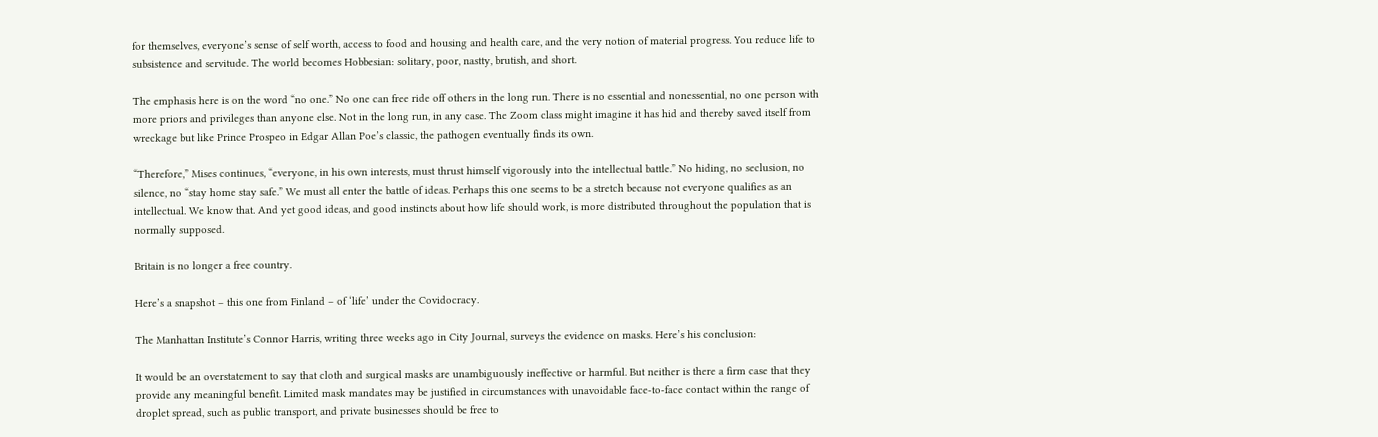for themselves, everyone’s sense of self worth, access to food and housing and health care, and the very notion of material progress. You reduce life to subsistence and servitude. The world becomes Hobbesian: solitary, poor, nastty, brutish, and short.

The emphasis here is on the word “no one.” No one can free ride off others in the long run. There is no essential and nonessential, no one person with more priors and privileges than anyone else. Not in the long run, in any case. The Zoom class might imagine it has hid and thereby saved itself from wreckage but like Prince Prospeo in Edgar Allan Poe’s classic, the pathogen eventually finds its own.

“Therefore,” Mises continues, “everyone, in his own interests, must thrust himself vigorously into the intellectual battle.” No hiding, no seclusion, no silence, no “stay home stay safe.” We must all enter the battle of ideas. Perhaps this one seems to be a stretch because not everyone qualifies as an intellectual. We know that. And yet good ideas, and good instincts about how life should work, is more distributed throughout the population that is normally supposed.

Britain is no longer a free country.

Here’s a snapshot – this one from Finland – of ‘life’ under the Covidocracy.

The Manhattan Institute’s Connor Harris, writing three weeks ago in City Journal, surveys the evidence on masks. Here’s his conclusion:

It would be an overstatement to say that cloth and surgical masks are unambiguously ineffective or harmful. But neither is there a firm case that they provide any meaningful benefit. Limited mask mandates may be justified in circumstances with unavoidable face-to-face contact within the range of droplet spread, such as public transport, and private businesses should be free to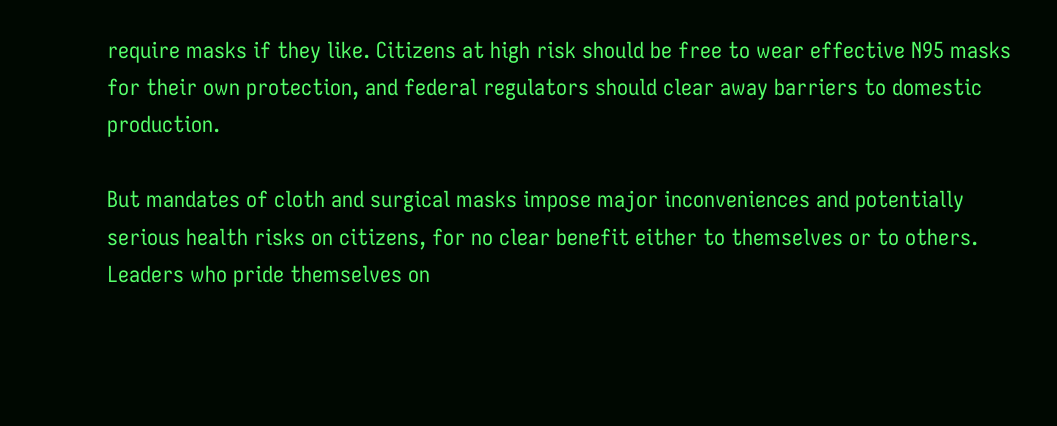require masks if they like. Citizens at high risk should be free to wear effective N95 masks for their own protection, and federal regulators should clear away barriers to domestic production.

But mandates of cloth and surgical masks impose major inconveniences and potentially serious health risks on citizens, for no clear benefit either to themselves or to others. Leaders who pride themselves on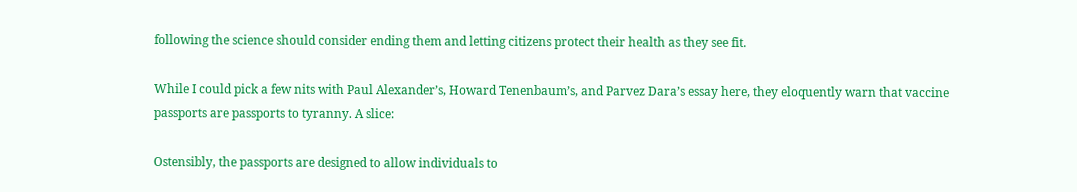following the science should consider ending them and letting citizens protect their health as they see fit.

While I could pick a few nits with Paul Alexander’s, Howard Tenenbaum’s, and Parvez Dara’s essay here, they eloquently warn that vaccine passports are passports to tyranny. A slice:

Ostensibly, the passports are designed to allow individuals to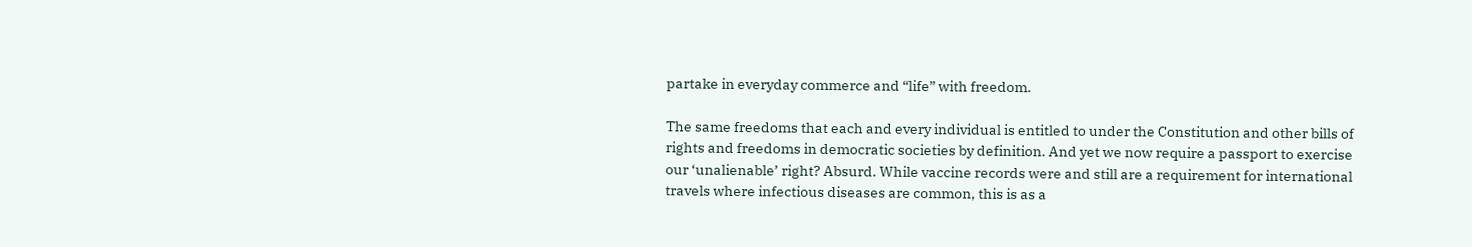partake in everyday commerce and “life” with freedom.

The same freedoms that each and every individual is entitled to under the Constitution and other bills of rights and freedoms in democratic societies by definition. And yet we now require a passport to exercise our ‘unalienable’ right? Absurd. While vaccine records were and still are a requirement for international travels where infectious diseases are common, this is as a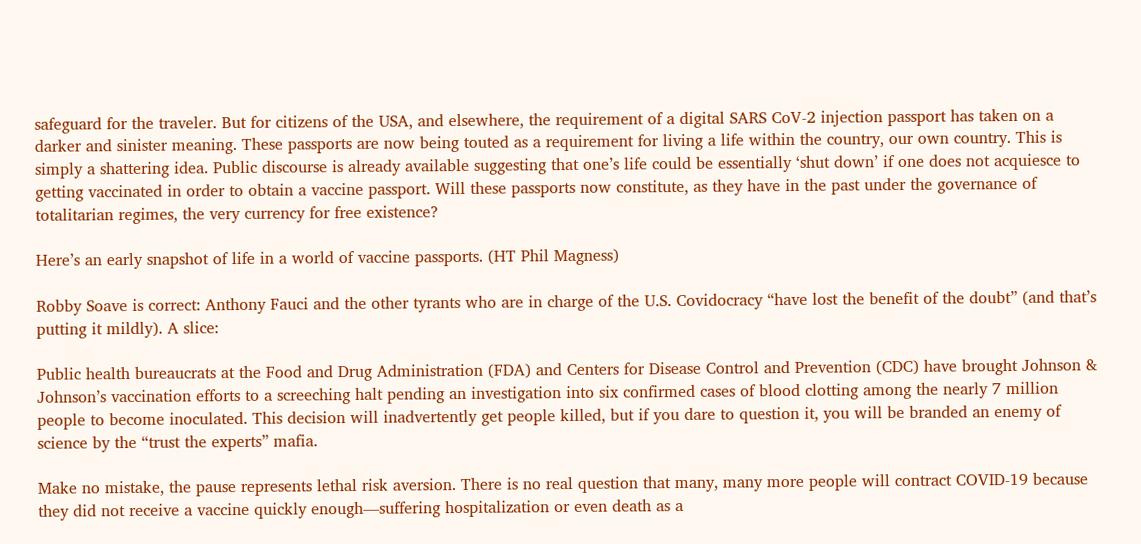safeguard for the traveler. But for citizens of the USA, and elsewhere, the requirement of a digital SARS CoV-2 injection passport has taken on a darker and sinister meaning. These passports are now being touted as a requirement for living a life within the country, our own country. This is simply a shattering idea. Public discourse is already available suggesting that one’s life could be essentially ‘shut down’ if one does not acquiesce to getting vaccinated in order to obtain a vaccine passport. Will these passports now constitute, as they have in the past under the governance of totalitarian regimes, the very currency for free existence?

Here’s an early snapshot of life in a world of vaccine passports. (HT Phil Magness)

Robby Soave is correct: Anthony Fauci and the other tyrants who are in charge of the U.S. Covidocracy “have lost the benefit of the doubt” (and that’s putting it mildly). A slice:

Public health bureaucrats at the Food and Drug Administration (FDA) and Centers for Disease Control and Prevention (CDC) have brought Johnson & Johnson’s vaccination efforts to a screeching halt pending an investigation into six confirmed cases of blood clotting among the nearly 7 million people to become inoculated. This decision will inadvertently get people killed, but if you dare to question it, you will be branded an enemy of science by the “trust the experts” mafia.

Make no mistake, the pause represents lethal risk aversion. There is no real question that many, many more people will contract COVID-19 because they did not receive a vaccine quickly enough—suffering hospitalization or even death as a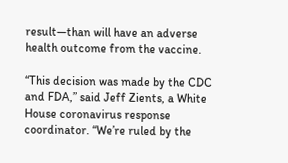result—than will have an adverse health outcome from the vaccine.

“This decision was made by the CDC and FDA,” said Jeff Zients, a White House coronavirus response coordinator. “We’re ruled by the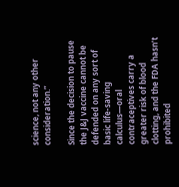science, not any other consideration.”

Since the decision to pause the J&J vaccine cannot be defended on any sort of basic life-saving calculus—oral contraceptives carry a greater risk of blood clotting, and the FDA hasn’t prohibited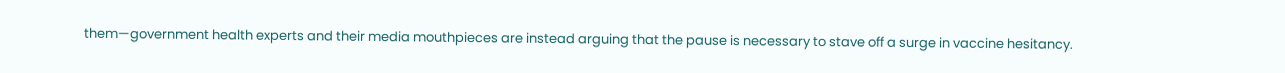them—government health experts and their media mouthpieces are instead arguing that the pause is necessary to stave off a surge in vaccine hesitancy.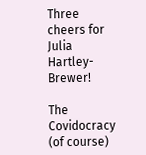Three cheers for Julia Hartley-Brewer!

The Covidocracy (of course)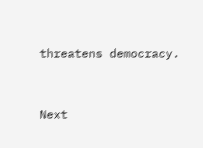threatens democracy.


Next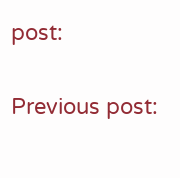post:

Previous post: